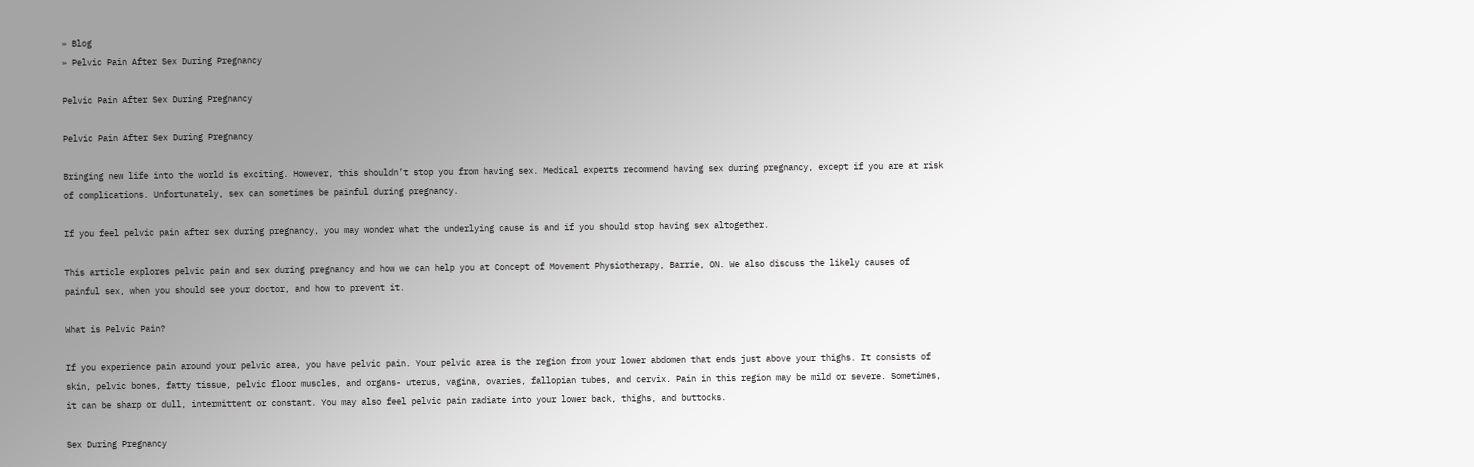» Blog
» Pelvic Pain After Sex During Pregnancy

Pelvic Pain After Sex During Pregnancy

Pelvic Pain After Sex During Pregnancy

Bringing new life into the world is exciting. However, this shouldn’t stop you from having sex. Medical experts recommend having sex during pregnancy, except if you are at risk of complications. Unfortunately, sex can sometimes be painful during pregnancy.

If you feel pelvic pain after sex during pregnancy, you may wonder what the underlying cause is and if you should stop having sex altogether.

This article explores pelvic pain and sex during pregnancy and how we can help you at Concept of Movement Physiotherapy, Barrie, ON. We also discuss the likely causes of painful sex, when you should see your doctor, and how to prevent it.

What is Pelvic Pain?

If you experience pain around your pelvic area, you have pelvic pain. Your pelvic area is the region from your lower abdomen that ends just above your thighs. It consists of skin, pelvic bones, fatty tissue, pelvic floor muscles, and organs- uterus, vagina, ovaries, fallopian tubes, and cervix. Pain in this region may be mild or severe. Sometimes, it can be sharp or dull, intermittent or constant. You may also feel pelvic pain radiate into your lower back, thighs, and buttocks.

Sex During Pregnancy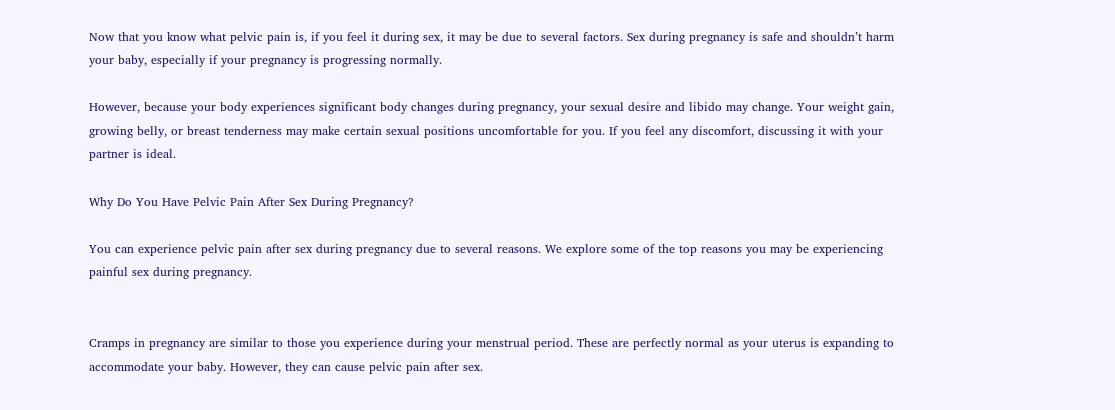Now that you know what pelvic pain is, if you feel it during sex, it may be due to several factors. Sex during pregnancy is safe and shouldn’t harm your baby, especially if your pregnancy is progressing normally.

However, because your body experiences significant body changes during pregnancy, your sexual desire and libido may change. Your weight gain, growing belly, or breast tenderness may make certain sexual positions uncomfortable for you. If you feel any discomfort, discussing it with your partner is ideal.

Why Do You Have Pelvic Pain After Sex During Pregnancy?

You can experience pelvic pain after sex during pregnancy due to several reasons. We explore some of the top reasons you may be experiencing painful sex during pregnancy.


Cramps in pregnancy are similar to those you experience during your menstrual period. These are perfectly normal as your uterus is expanding to accommodate your baby. However, they can cause pelvic pain after sex.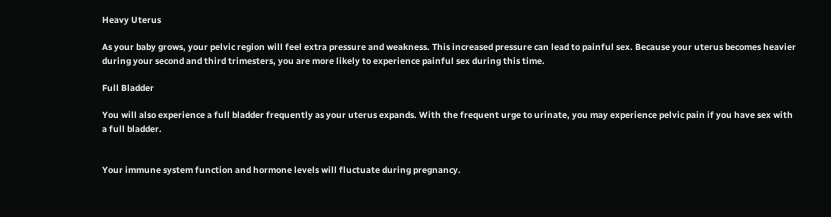Heavy Uterus

As your baby grows, your pelvic region will feel extra pressure and weakness. This increased pressure can lead to painful sex. Because your uterus becomes heavier during your second and third trimesters, you are more likely to experience painful sex during this time.

Full Bladder

You will also experience a full bladder frequently as your uterus expands. With the frequent urge to urinate, you may experience pelvic pain if you have sex with a full bladder.


Your immune system function and hormone levels will fluctuate during pregnancy.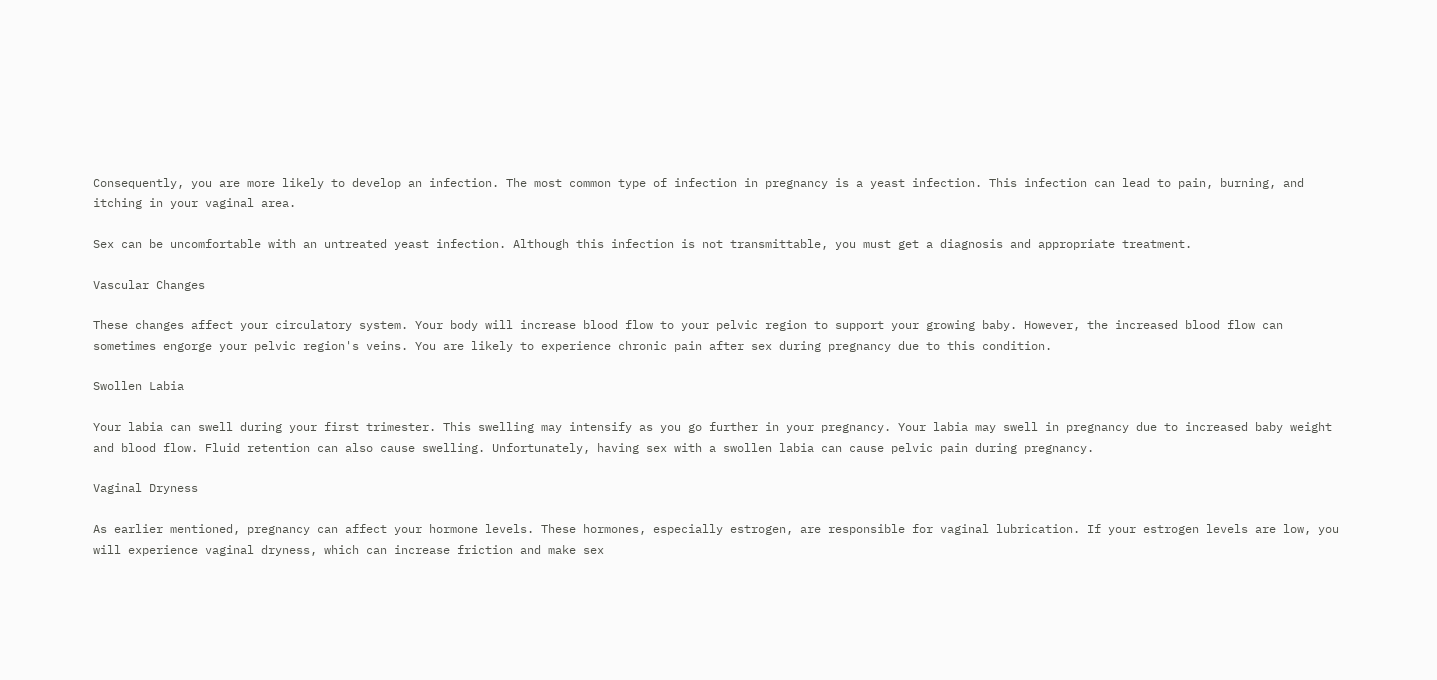Consequently, you are more likely to develop an infection. The most common type of infection in pregnancy is a yeast infection. This infection can lead to pain, burning, and itching in your vaginal area.

Sex can be uncomfortable with an untreated yeast infection. Although this infection is not transmittable, you must get a diagnosis and appropriate treatment.

Vascular Changes

These changes affect your circulatory system. Your body will increase blood flow to your pelvic region to support your growing baby. However, the increased blood flow can sometimes engorge your pelvic region's veins. You are likely to experience chronic pain after sex during pregnancy due to this condition.

Swollen Labia

Your labia can swell during your first trimester. This swelling may intensify as you go further in your pregnancy. Your labia may swell in pregnancy due to increased baby weight and blood flow. Fluid retention can also cause swelling. Unfortunately, having sex with a swollen labia can cause pelvic pain during pregnancy.

Vaginal Dryness

As earlier mentioned, pregnancy can affect your hormone levels. These hormones, especially estrogen, are responsible for vaginal lubrication. If your estrogen levels are low, you will experience vaginal dryness, which can increase friction and make sex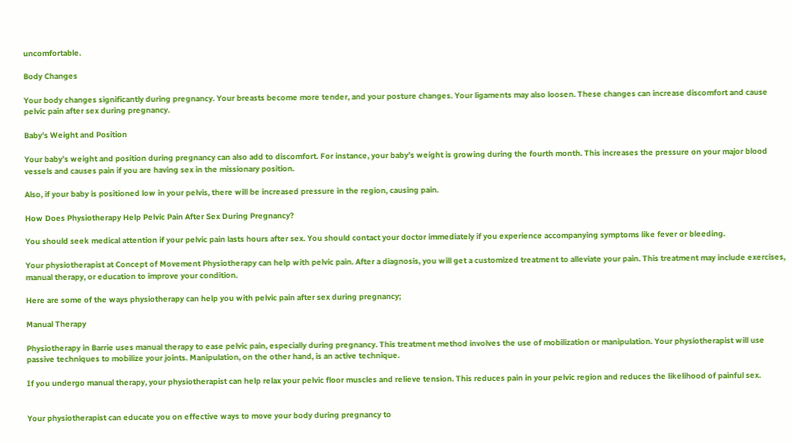uncomfortable.

Body Changes

Your body changes significantly during pregnancy. Your breasts become more tender, and your posture changes. Your ligaments may also loosen. These changes can increase discomfort and cause pelvic pain after sex during pregnancy.

Baby’s Weight and Position

Your baby’s weight and position during pregnancy can also add to discomfort. For instance, your baby’s weight is growing during the fourth month. This increases the pressure on your major blood vessels and causes pain if you are having sex in the missionary position.

Also, if your baby is positioned low in your pelvis, there will be increased pressure in the region, causing pain.

How Does Physiotherapy Help Pelvic Pain After Sex During Pregnancy?

You should seek medical attention if your pelvic pain lasts hours after sex. You should contact your doctor immediately if you experience accompanying symptoms like fever or bleeding.

Your physiotherapist at Concept of Movement Physiotherapy can help with pelvic pain. After a diagnosis, you will get a customized treatment to alleviate your pain. This treatment may include exercises, manual therapy, or education to improve your condition.

Here are some of the ways physiotherapy can help you with pelvic pain after sex during pregnancy;

Manual Therapy

Physiotherapy in Barrie uses manual therapy to ease pelvic pain, especially during pregnancy. This treatment method involves the use of mobilization or manipulation. Your physiotherapist will use passive techniques to mobilize your joints. Manipulation, on the other hand, is an active technique.

If you undergo manual therapy, your physiotherapist can help relax your pelvic floor muscles and relieve tension. This reduces pain in your pelvic region and reduces the likelihood of painful sex.


Your physiotherapist can educate you on effective ways to move your body during pregnancy to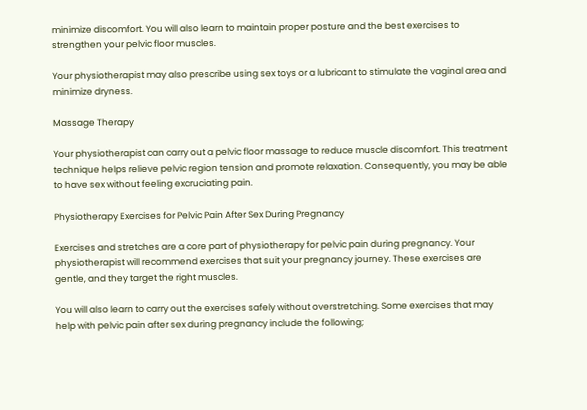minimize discomfort. You will also learn to maintain proper posture and the best exercises to strengthen your pelvic floor muscles.

Your physiotherapist may also prescribe using sex toys or a lubricant to stimulate the vaginal area and minimize dryness.

Massage Therapy

Your physiotherapist can carry out a pelvic floor massage to reduce muscle discomfort. This treatment technique helps relieve pelvic region tension and promote relaxation. Consequently, you may be able to have sex without feeling excruciating pain.

Physiotherapy Exercises for Pelvic Pain After Sex During Pregnancy

Exercises and stretches are a core part of physiotherapy for pelvic pain during pregnancy. Your physiotherapist will recommend exercises that suit your pregnancy journey. These exercises are gentle, and they target the right muscles.

You will also learn to carry out the exercises safely without overstretching. Some exercises that may help with pelvic pain after sex during pregnancy include the following;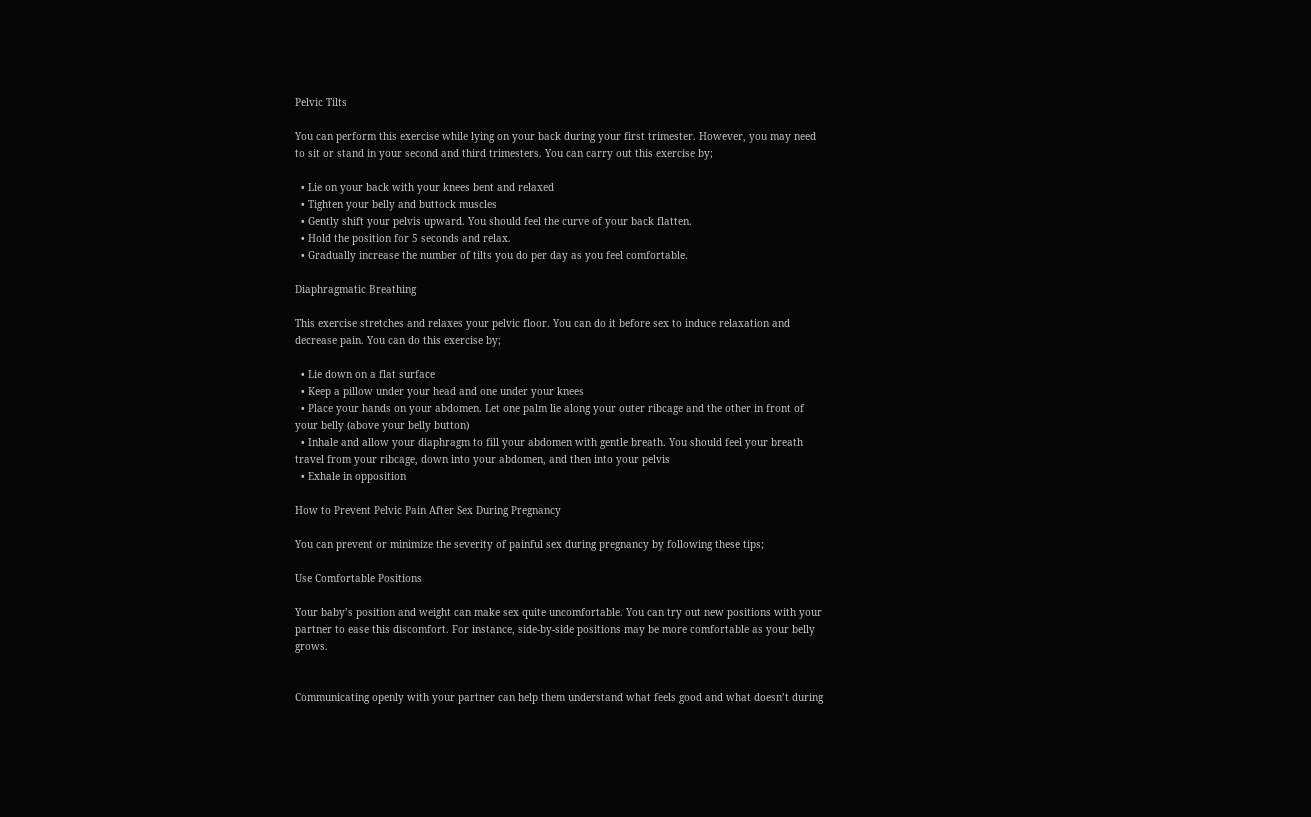Pelvic Tilts

You can perform this exercise while lying on your back during your first trimester. However, you may need to sit or stand in your second and third trimesters. You can carry out this exercise by;

  • Lie on your back with your knees bent and relaxed
  • Tighten your belly and buttock muscles
  • Gently shift your pelvis upward. You should feel the curve of your back flatten.
  • Hold the position for 5 seconds and relax.
  • Gradually increase the number of tilts you do per day as you feel comfortable.

Diaphragmatic Breathing

This exercise stretches and relaxes your pelvic floor. You can do it before sex to induce relaxation and decrease pain. You can do this exercise by;

  • Lie down on a flat surface
  • Keep a pillow under your head and one under your knees
  • Place your hands on your abdomen. Let one palm lie along your outer ribcage and the other in front of your belly (above your belly button)
  • Inhale and allow your diaphragm to fill your abdomen with gentle breath. You should feel your breath travel from your ribcage, down into your abdomen, and then into your pelvis
  • Exhale in opposition

How to Prevent Pelvic Pain After Sex During Pregnancy

You can prevent or minimize the severity of painful sex during pregnancy by following these tips;

Use Comfortable Positions

Your baby’s position and weight can make sex quite uncomfortable. You can try out new positions with your partner to ease this discomfort. For instance, side-by-side positions may be more comfortable as your belly grows.


Communicating openly with your partner can help them understand what feels good and what doesn’t during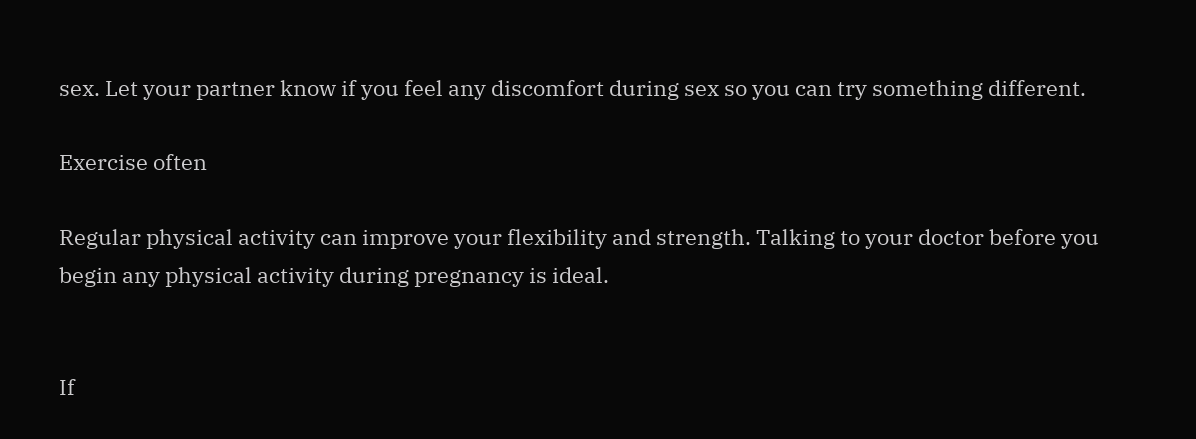sex. Let your partner know if you feel any discomfort during sex so you can try something different.

Exercise often

Regular physical activity can improve your flexibility and strength. Talking to your doctor before you begin any physical activity during pregnancy is ideal.


If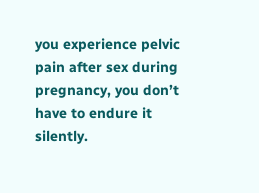you experience pelvic pain after sex during pregnancy, you don’t have to endure it silently.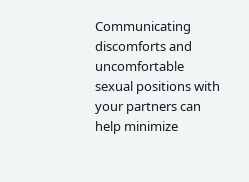Communicating discomforts and uncomfortable sexual positions with your partners can help minimize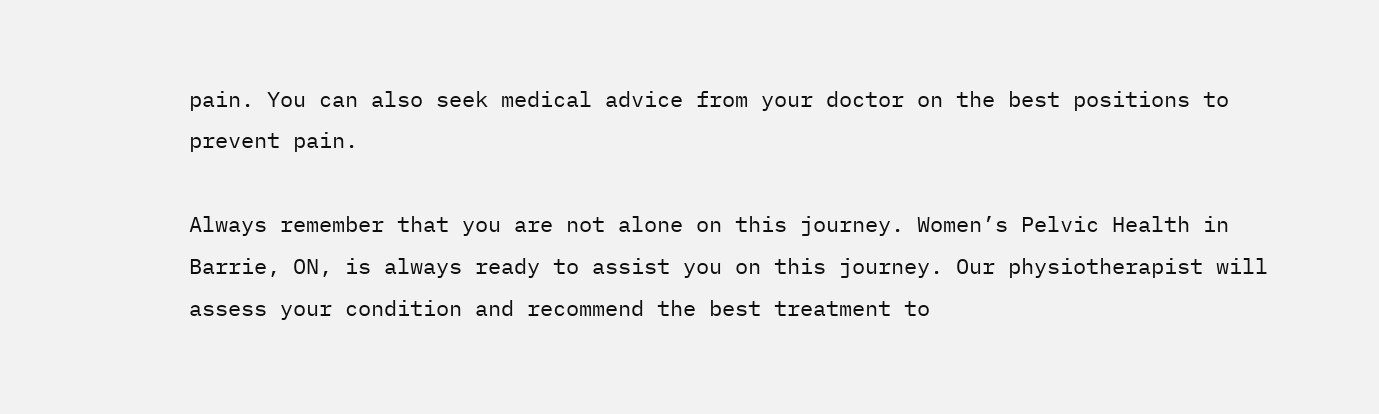pain. You can also seek medical advice from your doctor on the best positions to prevent pain.

Always remember that you are not alone on this journey. Women’s Pelvic Health in Barrie, ON, is always ready to assist you on this journey. Our physiotherapist will assess your condition and recommend the best treatment to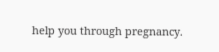help you through pregnancy.